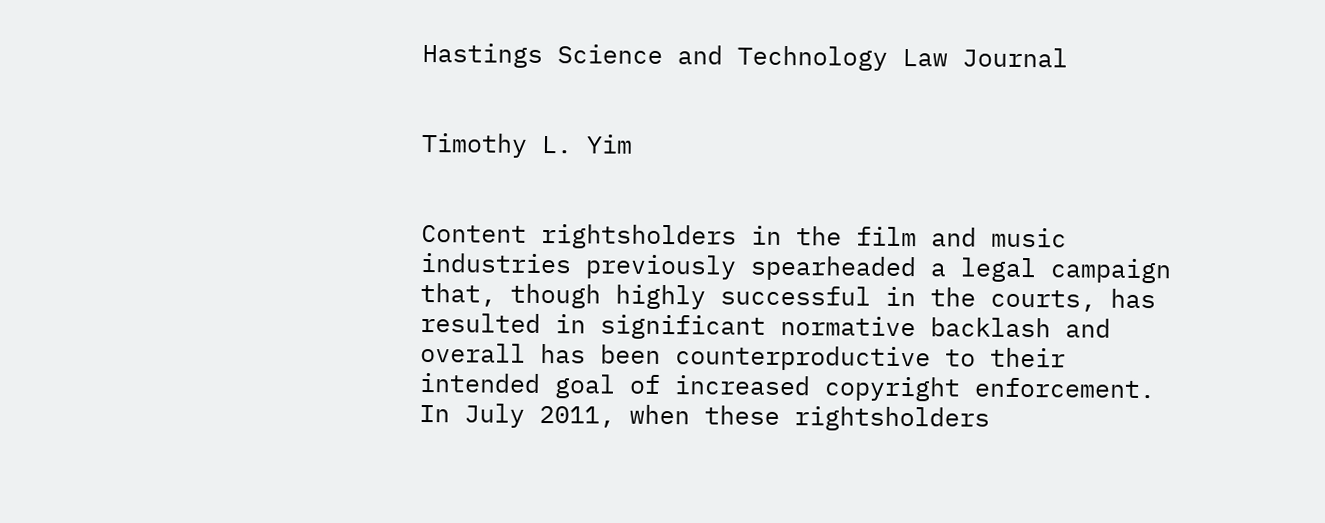Hastings Science and Technology Law Journal


Timothy L. Yim


Content rightsholders in the film and music industries previously spearheaded a legal campaign that, though highly successful in the courts, has resulted in significant normative backlash and overall has been counterproductive to their intended goal of increased copyright enforcement. In July 2011, when these rightsholders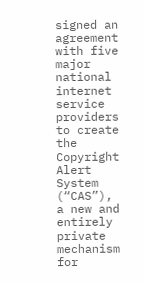signed an agreement with five major national internet service providers to create the Copyright Alert System (“CAS”), a new and entirely private mechanism for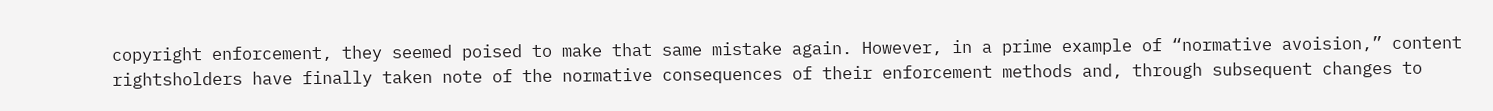copyright enforcement, they seemed poised to make that same mistake again. However, in a prime example of “normative avoision,” content rightsholders have finally taken note of the normative consequences of their enforcement methods and, through subsequent changes to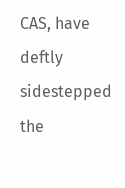CAS, have deftly sidestepped the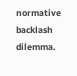normative backlash dilemma.